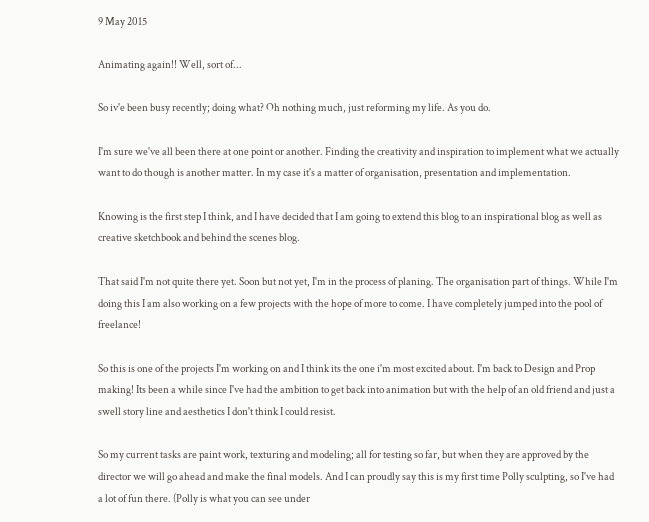9 May 2015

Animating again!! Well, sort of...

So iv'e been busy recently; doing what? Oh nothing much, just reforming my life. As you do.

I'm sure we've all been there at one point or another. Finding the creativity and inspiration to implement what we actually want to do though is another matter. In my case it's a matter of organisation, presentation and implementation.

Knowing is the first step I think, and I have decided that I am going to extend this blog to an inspirational blog as well as creative sketchbook and behind the scenes blog.

That said I'm not quite there yet. Soon but not yet, I'm in the process of planing. The organisation part of things. While I'm doing this I am also working on a few projects with the hope of more to come. I have completely jumped into the pool of freelance!

So this is one of the projects I'm working on and I think its the one i'm most excited about. I'm back to Design and Prop making! Its been a while since I've had the ambition to get back into animation but with the help of an old friend and just a swell story line and aesthetics I don't think I could resist.

So my current tasks are paint work, texturing and modeling; all for testing so far, but when they are approved by the director we will go ahead and make the final models. And I can proudly say this is my first time Polly sculpting, so I've had a lot of fun there. (Polly is what you can see under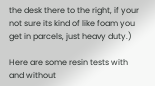the desk there to the right, if your not sure its kind of like foam you get in parcels, just heavy duty.)

Here are some resin tests with and without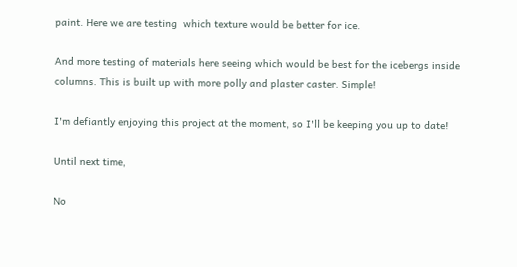paint. Here we are testing  which texture would be better for ice.

And more testing of materials here seeing which would be best for the icebergs inside columns. This is built up with more polly and plaster caster. Simple!

I'm defiantly enjoying this project at the moment, so I'll be keeping you up to date!

Until next time,

No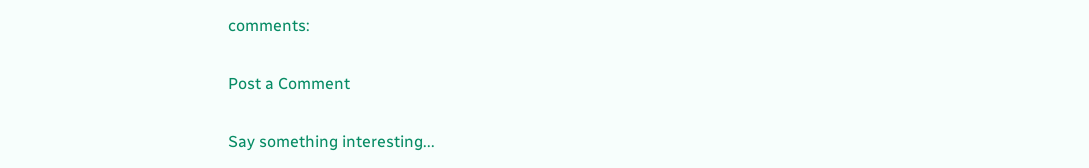comments:

Post a Comment

Say something interesting...